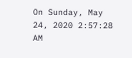On Sunday, May 24, 2020 2:57:28 AM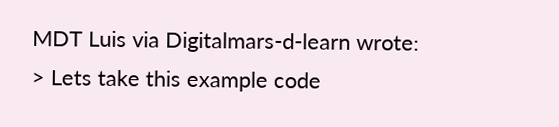MDT Luis via Digitalmars-d-learn wrote:
> Lets take this example code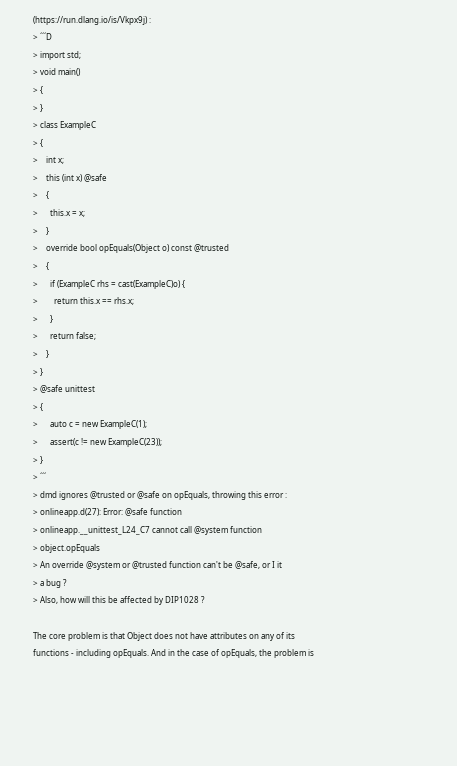(https://run.dlang.io/is/Vkpx9j) :
> ´´´D
> import std;
> void main()
> {
> }
> class ExampleC
> {
>    int x;
>    this (int x) @safe
>    {
>      this.x = x;
>    }
>    override bool opEquals(Object o) const @trusted
>    {
>      if (ExampleC rhs = cast(ExampleC)o) {
>        return this.x == rhs.x;
>      }
>      return false;
>    }
> }
> @safe unittest
> {
>      auto c = new ExampleC(1);
>      assert(c != new ExampleC(23));
> }
> ´´´
> dmd ignores @trusted or @safe on opEquals, throwing this error :
> onlineapp.d(27): Error: @safe function
> onlineapp.__unittest_L24_C7 cannot call @system function
> object.opEquals
> An override @system or @trusted function can't be @safe, or I it
> a bug ?
> Also, how will this be affected by DIP1028 ?

The core problem is that Object does not have attributes on any of its
functions - including opEquals. And in the case of opEquals, the problem is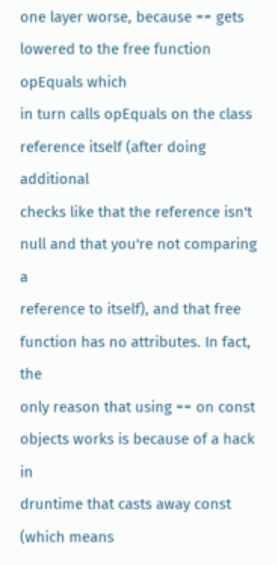one layer worse, because == gets lowered to the free function opEquals which
in turn calls opEquals on the class reference itself (after doing additional
checks like that the reference isn't null and that you're not comparing a
reference to itself), and that free function has no attributes. In fact, the
only reason that using == on const objects works is because of a hack in
druntime that casts away const (which means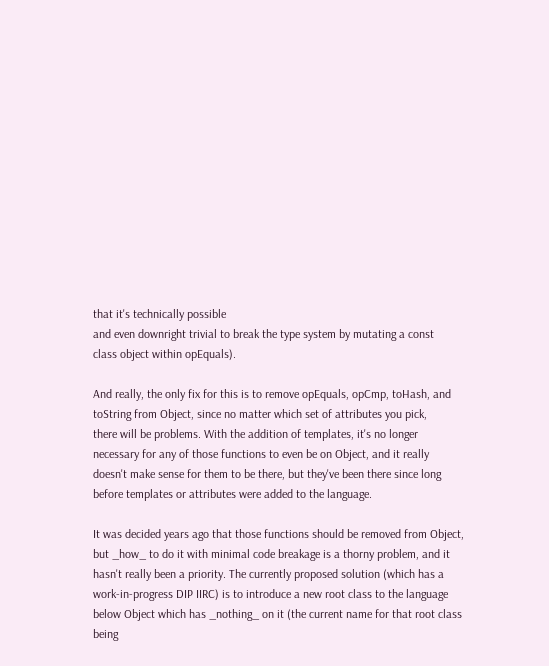that it's technically possible
and even downright trivial to break the type system by mutating a const
class object within opEquals).

And really, the only fix for this is to remove opEquals, opCmp, toHash, and
toString from Object, since no matter which set of attributes you pick,
there will be problems. With the addition of templates, it's no longer
necessary for any of those functions to even be on Object, and it really
doesn't make sense for them to be there, but they've been there since long
before templates or attributes were added to the language.

It was decided years ago that those functions should be removed from Object,
but _how_ to do it with minimal code breakage is a thorny problem, and it
hasn't really been a priority. The currently proposed solution (which has a
work-in-progress DIP IIRC) is to introduce a new root class to the language
below Object which has _nothing_ on it (the current name for that root class
being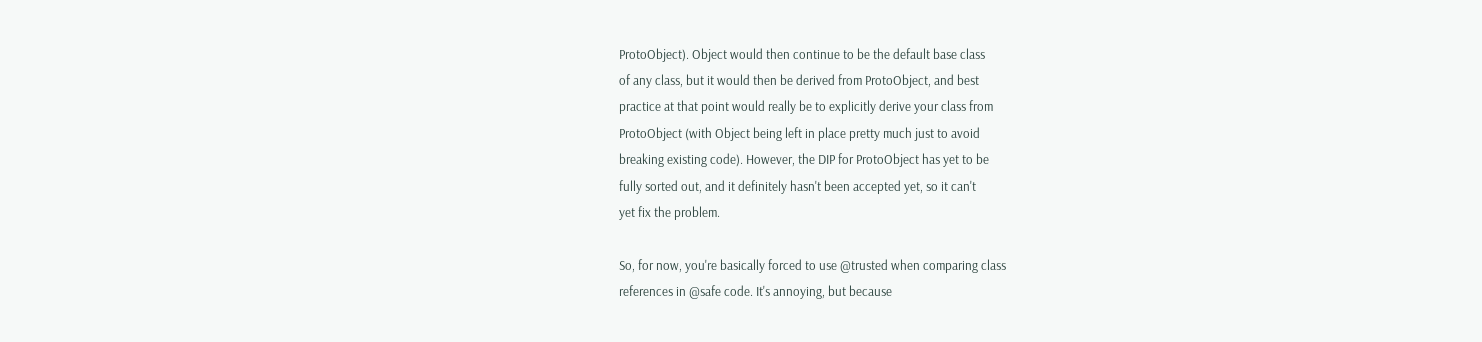ProtoObject). Object would then continue to be the default base class
of any class, but it would then be derived from ProtoObject, and best
practice at that point would really be to explicitly derive your class from
ProtoObject (with Object being left in place pretty much just to avoid
breaking existing code). However, the DIP for ProtoObject has yet to be
fully sorted out, and it definitely hasn't been accepted yet, so it can't
yet fix the problem.

So, for now, you're basically forced to use @trusted when comparing class
references in @safe code. It's annoying, but because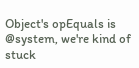Object's opEquals is
@system, we're kind of stuck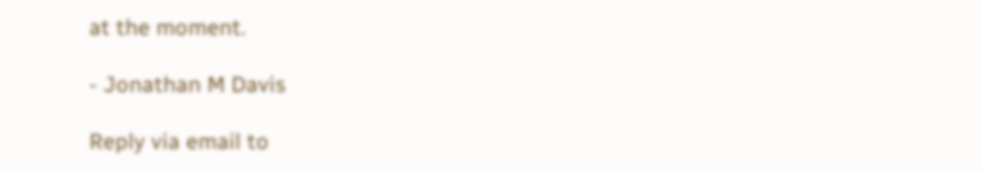at the moment.

- Jonathan M Davis

Reply via email to